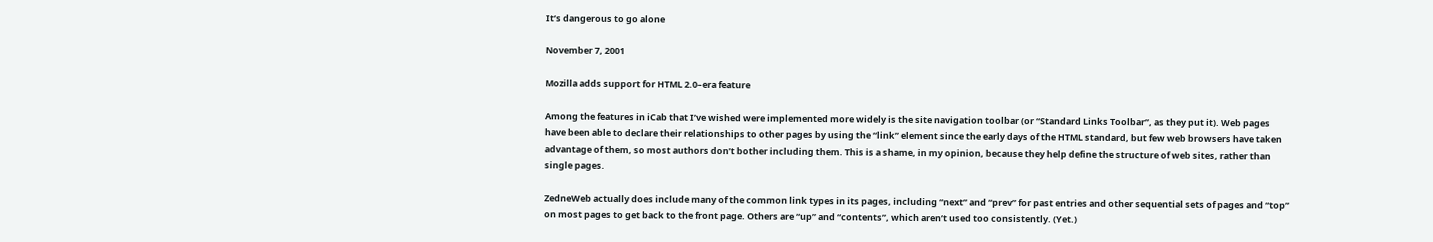It’s dangerous to go alone

November 7, 2001

Mozilla adds support for HTML 2.0–era feature

Among the features in iCab that I’ve wished were implemented more widely is the site navigation toolbar (or “Standard Links Toolbar”, as they put it). Web pages have been able to declare their relationships to other pages by using the “link” element since the early days of the HTML standard, but few web browsers have taken advantage of them, so most authors don’t bother including them. This is a shame, in my opinion, because they help define the structure of web sites, rather than single pages.

ZedneWeb actually does include many of the common link types in its pages, including “next” and “prev” for past entries and other sequential sets of pages and “top” on most pages to get back to the front page. Others are “up” and “contents”, which aren’t used too consistently. (Yet.)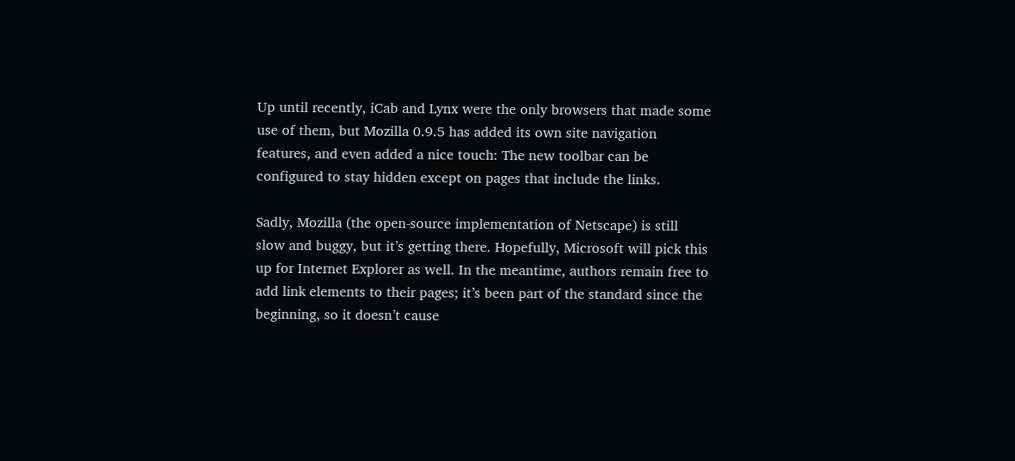Up until recently, iCab and Lynx were the only browsers that made some use of them, but Mozilla 0.9.5 has added its own site navigation features, and even added a nice touch: The new toolbar can be configured to stay hidden except on pages that include the links.

Sadly, Mozilla (the open-source implementation of Netscape) is still slow and buggy, but it’s getting there. Hopefully, Microsoft will pick this up for Internet Explorer as well. In the meantime, authors remain free to add link elements to their pages; it’s been part of the standard since the beginning, so it doesn’t cause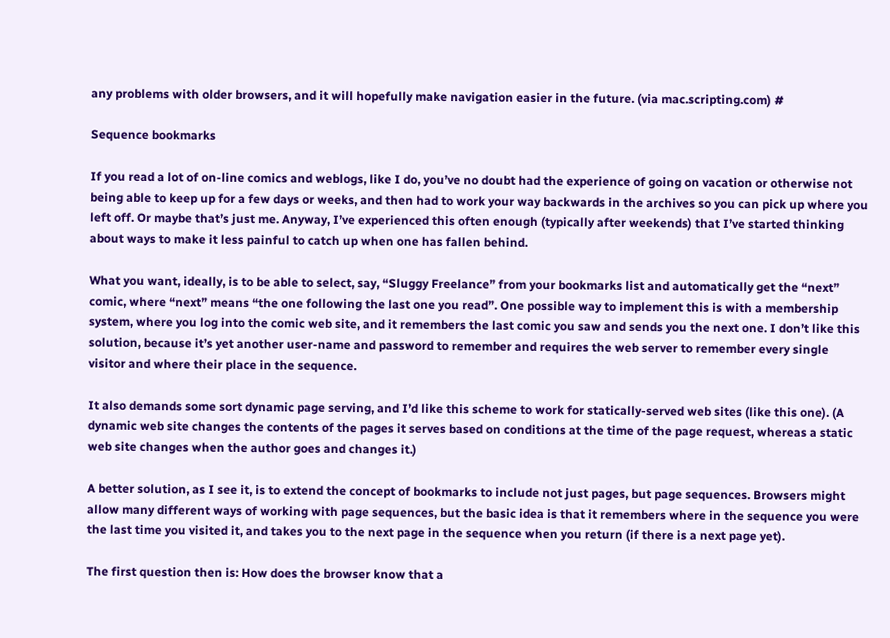any problems with older browsers, and it will hopefully make navigation easier in the future. (via mac.scripting.com) #

Sequence bookmarks

If you read a lot of on-line comics and weblogs, like I do, you’ve no doubt had the experience of going on vacation or otherwise not being able to keep up for a few days or weeks, and then had to work your way backwards in the archives so you can pick up where you left off. Or maybe that’s just me. Anyway, I’ve experienced this often enough (typically after weekends) that I’ve started thinking about ways to make it less painful to catch up when one has fallen behind.

What you want, ideally, is to be able to select, say, “Sluggy Freelance” from your bookmarks list and automatically get the “next” comic, where “next” means “the one following the last one you read”. One possible way to implement this is with a membership system, where you log into the comic web site, and it remembers the last comic you saw and sends you the next one. I don’t like this solution, because it’s yet another user-name and password to remember and requires the web server to remember every single visitor and where their place in the sequence.

It also demands some sort dynamic page serving, and I’d like this scheme to work for statically-served web sites (like this one). (A dynamic web site changes the contents of the pages it serves based on conditions at the time of the page request, whereas a static web site changes when the author goes and changes it.)

A better solution, as I see it, is to extend the concept of bookmarks to include not just pages, but page sequences. Browsers might allow many different ways of working with page sequences, but the basic idea is that it remembers where in the sequence you were the last time you visited it, and takes you to the next page in the sequence when you return (if there is a next page yet).

The first question then is: How does the browser know that a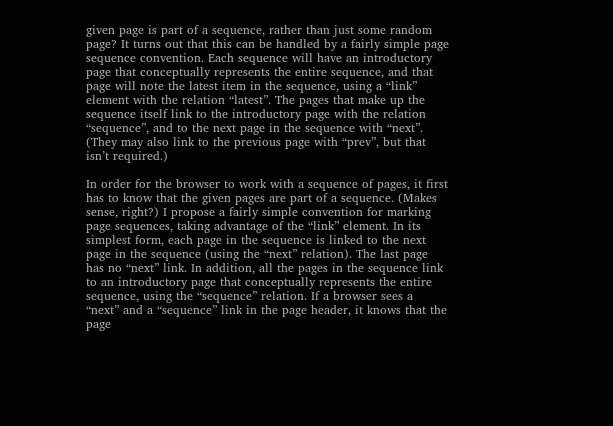given page is part of a sequence, rather than just some random page? It turns out that this can be handled by a fairly simple page sequence convention. Each sequence will have an introductory page that conceptually represents the entire sequence, and that page will note the latest item in the sequence, using a “link” element with the relation “latest”. The pages that make up the sequence itself link to the introductory page with the relation “sequence”, and to the next page in the sequence with “next”. (They may also link to the previous page with “prev”, but that isn’t required.)

In order for the browser to work with a sequence of pages, it first has to know that the given pages are part of a sequence. (Makes sense, right?) I propose a fairly simple convention for marking page sequences, taking advantage of the “link” element. In its simplest form, each page in the sequence is linked to the next page in the sequence (using the “next” relation). The last page has no “next” link. In addition, all the pages in the sequence link to an introductory page that conceptually represents the entire sequence, using the “sequence” relation. If a browser sees a “next” and a “sequence” link in the page header, it knows that the page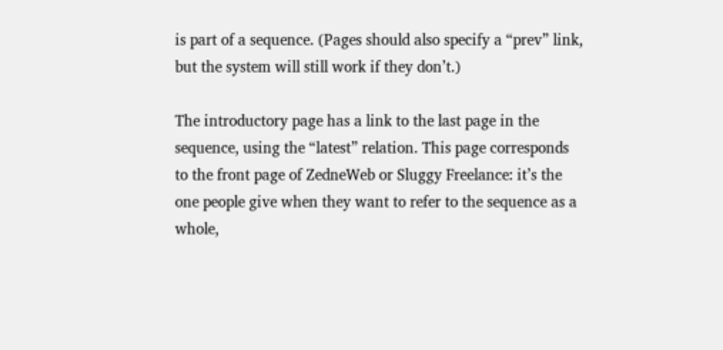is part of a sequence. (Pages should also specify a “prev” link, but the system will still work if they don’t.)

The introductory page has a link to the last page in the sequence, using the “latest” relation. This page corresponds to the front page of ZedneWeb or Sluggy Freelance: it’s the one people give when they want to refer to the sequence as a whole,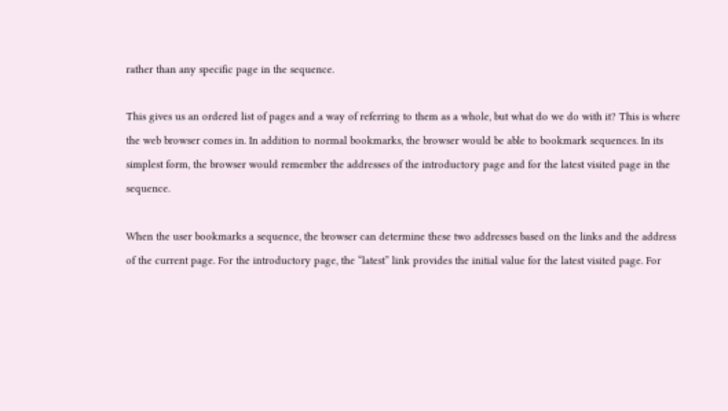rather than any specific page in the sequence.

This gives us an ordered list of pages and a way of referring to them as a whole, but what do we do with it? This is where the web browser comes in. In addition to normal bookmarks, the browser would be able to bookmark sequences. In its simplest form, the browser would remember the addresses of the introductory page and for the latest visited page in the sequence.

When the user bookmarks a sequence, the browser can determine these two addresses based on the links and the address of the current page. For the introductory page, the “latest” link provides the initial value for the latest visited page. For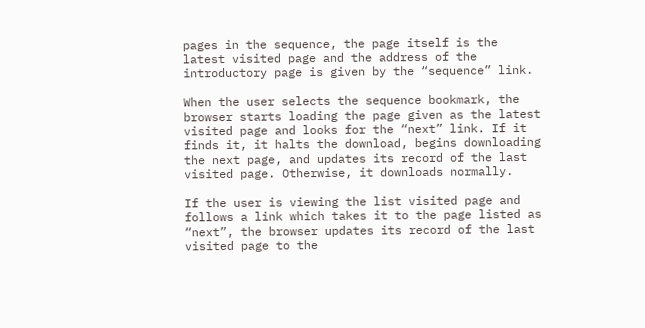pages in the sequence, the page itself is the latest visited page and the address of the introductory page is given by the “sequence” link.

When the user selects the sequence bookmark, the browser starts loading the page given as the latest visited page and looks for the “next” link. If it finds it, it halts the download, begins downloading the next page, and updates its record of the last visited page. Otherwise, it downloads normally.

If the user is viewing the list visited page and follows a link which takes it to the page listed as “next”, the browser updates its record of the last visited page to the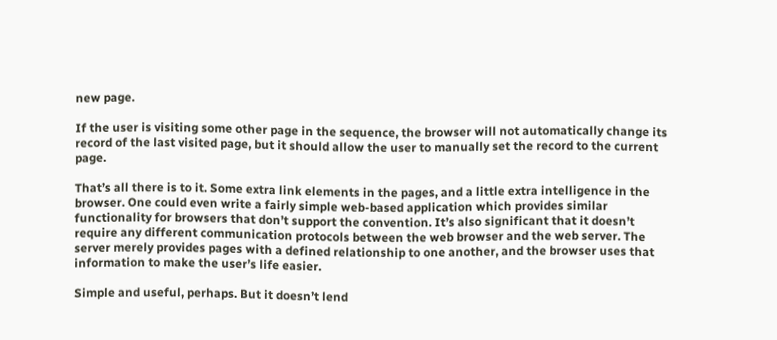new page.

If the user is visiting some other page in the sequence, the browser will not automatically change its record of the last visited page, but it should allow the user to manually set the record to the current page.

That’s all there is to it. Some extra link elements in the pages, and a little extra intelligence in the browser. One could even write a fairly simple web-based application which provides similar functionality for browsers that don’t support the convention. It’s also significant that it doesn’t require any different communication protocols between the web browser and the web server. The server merely provides pages with a defined relationship to one another, and the browser uses that information to make the user’s life easier.

Simple and useful, perhaps. But it doesn’t lend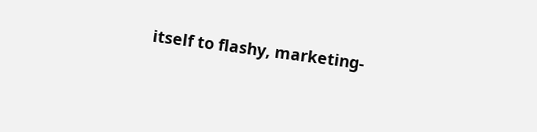itself to flashy, marketing-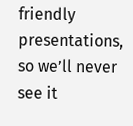friendly presentations, so we’ll never see it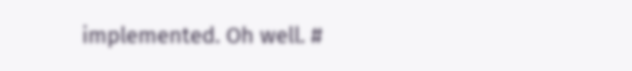implemented. Oh well. #